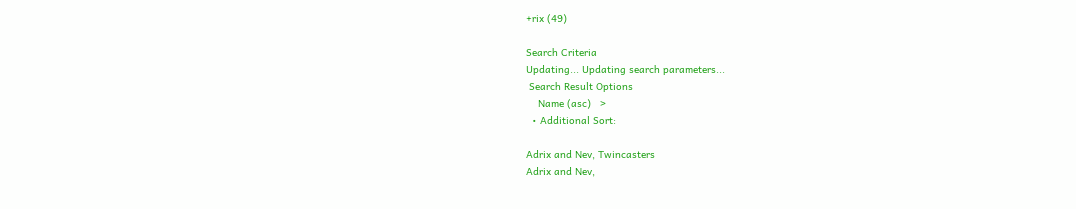+rix (49)

Search Criteria
Updating... Updating search parameters...
 Search Result Options
    Name (asc)   >
  • Additional Sort:

Adrix and Nev, Twincasters
Adrix and Nev,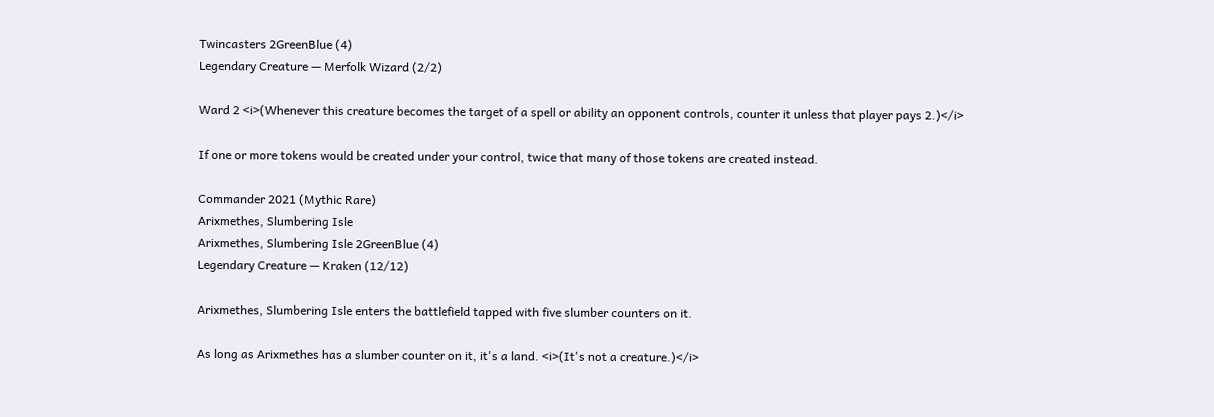Twincasters 2GreenBlue (4)
Legendary Creature — Merfolk Wizard (2/2)

Ward 2 <i>(Whenever this creature becomes the target of a spell or ability an opponent controls, counter it unless that player pays 2.)</i>

If one or more tokens would be created under your control, twice that many of those tokens are created instead.

Commander 2021 (Mythic Rare)
Arixmethes, Slumbering Isle
Arixmethes, Slumbering Isle 2GreenBlue (4)
Legendary Creature — Kraken (12/12)

Arixmethes, Slumbering Isle enters the battlefield tapped with five slumber counters on it.

As long as Arixmethes has a slumber counter on it, it's a land. <i>(It's not a creature.)</i>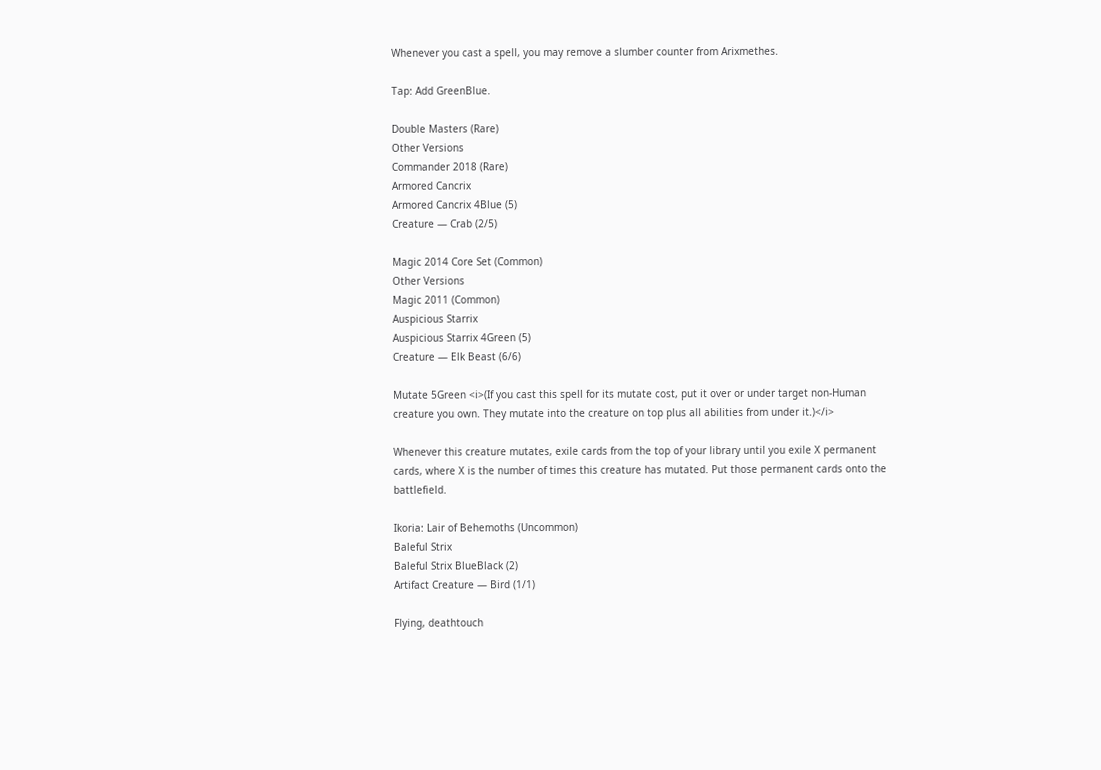Whenever you cast a spell, you may remove a slumber counter from Arixmethes.

Tap: Add GreenBlue.

Double Masters (Rare)
Other Versions
Commander 2018 (Rare)
Armored Cancrix
Armored Cancrix 4Blue (5)
Creature — Crab (2/5)

Magic 2014 Core Set (Common)
Other Versions
Magic 2011 (Common)
Auspicious Starrix
Auspicious Starrix 4Green (5)
Creature — Elk Beast (6/6)

Mutate 5Green <i>(If you cast this spell for its mutate cost, put it over or under target non-Human creature you own. They mutate into the creature on top plus all abilities from under it.)</i>

Whenever this creature mutates, exile cards from the top of your library until you exile X permanent cards, where X is the number of times this creature has mutated. Put those permanent cards onto the battlefield.

Ikoria: Lair of Behemoths (Uncommon)
Baleful Strix
Baleful Strix BlueBlack (2)
Artifact Creature — Bird (1/1)

Flying, deathtouch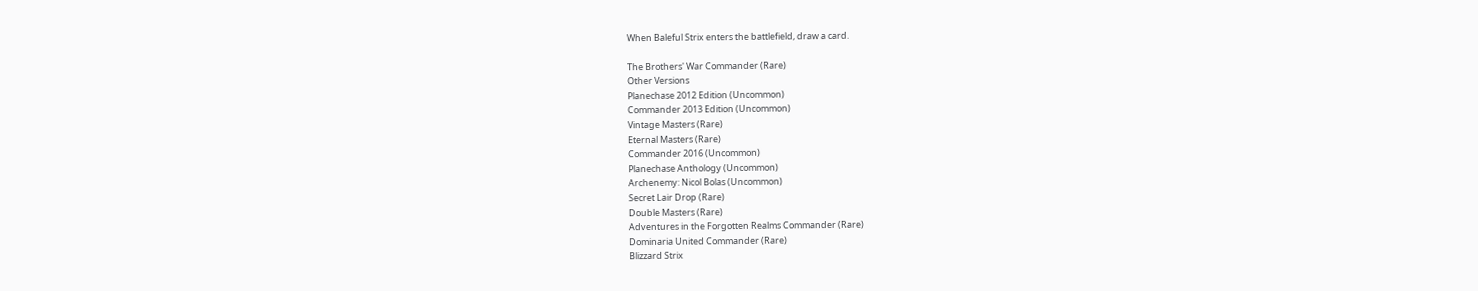When Baleful Strix enters the battlefield, draw a card.

The Brothers' War Commander (Rare)
Other Versions
Planechase 2012 Edition (Uncommon)
Commander 2013 Edition (Uncommon)
Vintage Masters (Rare)
Eternal Masters (Rare)
Commander 2016 (Uncommon)
Planechase Anthology (Uncommon)
Archenemy: Nicol Bolas (Uncommon)
Secret Lair Drop (Rare)
Double Masters (Rare)
Adventures in the Forgotten Realms Commander (Rare)
Dominaria United Commander (Rare)
Blizzard Strix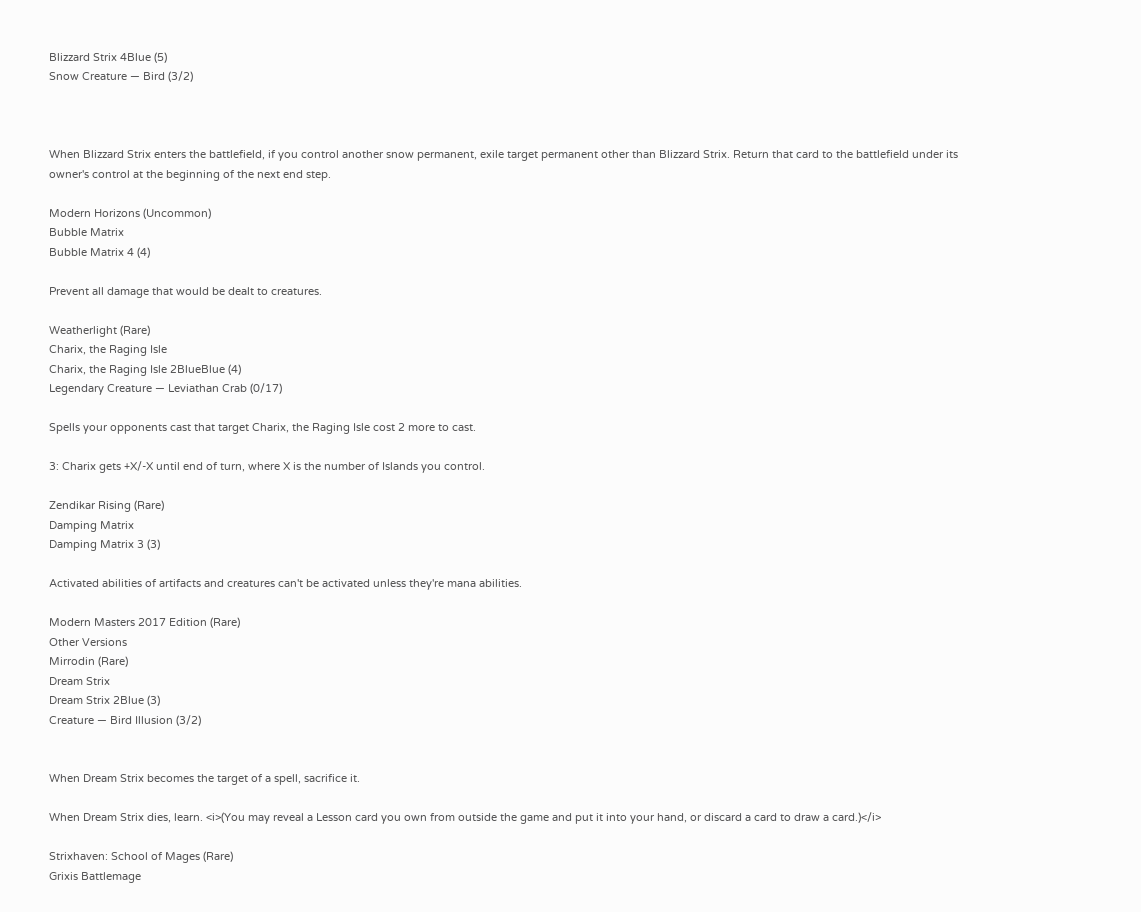Blizzard Strix 4Blue (5)
Snow Creature — Bird (3/2)



When Blizzard Strix enters the battlefield, if you control another snow permanent, exile target permanent other than Blizzard Strix. Return that card to the battlefield under its owner's control at the beginning of the next end step.

Modern Horizons (Uncommon)
Bubble Matrix
Bubble Matrix 4 (4)

Prevent all damage that would be dealt to creatures.

Weatherlight (Rare)
Charix, the Raging Isle
Charix, the Raging Isle 2BlueBlue (4)
Legendary Creature — Leviathan Crab (0/17)

Spells your opponents cast that target Charix, the Raging Isle cost 2 more to cast.

3: Charix gets +X/-X until end of turn, where X is the number of Islands you control.

Zendikar Rising (Rare)
Damping Matrix
Damping Matrix 3 (3)

Activated abilities of artifacts and creatures can't be activated unless they're mana abilities.

Modern Masters 2017 Edition (Rare)
Other Versions
Mirrodin (Rare)
Dream Strix
Dream Strix 2Blue (3)
Creature — Bird Illusion (3/2)


When Dream Strix becomes the target of a spell, sacrifice it.

When Dream Strix dies, learn. <i>(You may reveal a Lesson card you own from outside the game and put it into your hand, or discard a card to draw a card.)</i>

Strixhaven: School of Mages (Rare)
Grixis Battlemage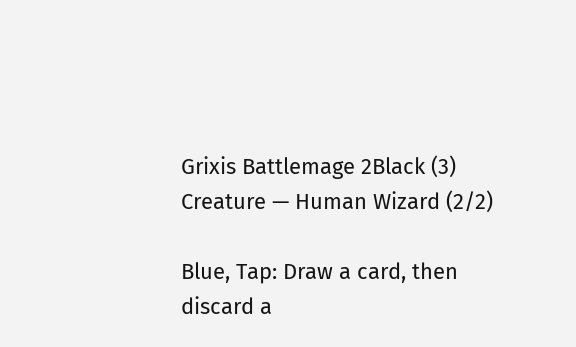Grixis Battlemage 2Black (3)
Creature — Human Wizard (2/2)

Blue, Tap: Draw a card, then discard a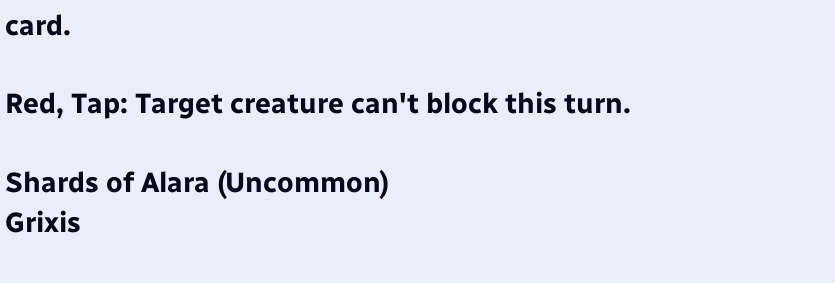card.

Red, Tap: Target creature can't block this turn.

Shards of Alara (Uncommon)
Grixis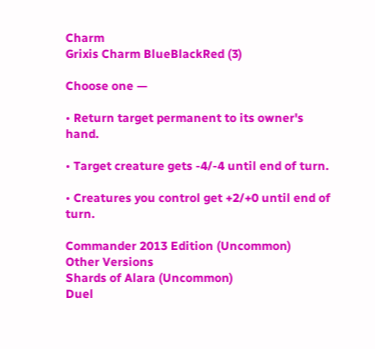Charm
Grixis Charm BlueBlackRed (3)

Choose one —

• Return target permanent to its owner's hand.

• Target creature gets -4/-4 until end of turn.

• Creatures you control get +2/+0 until end of turn.

Commander 2013 Edition (Uncommon)
Other Versions
Shards of Alara (Uncommon)
Duel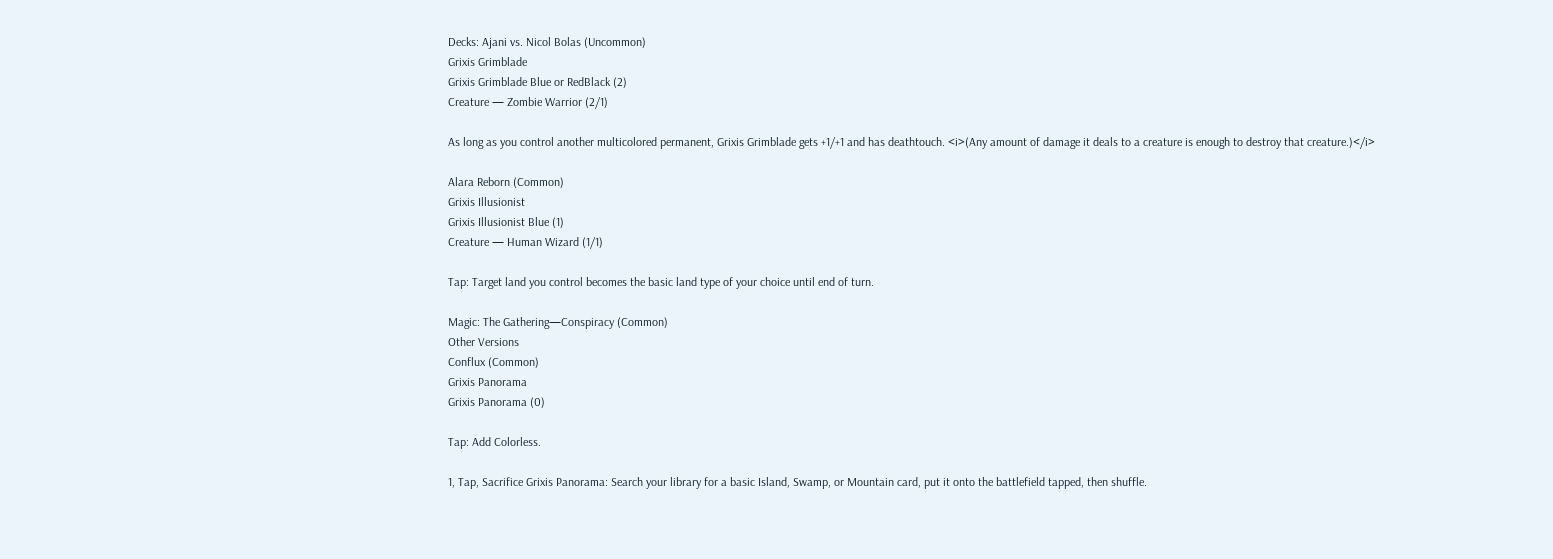Decks: Ajani vs. Nicol Bolas (Uncommon)
Grixis Grimblade
Grixis Grimblade Blue or RedBlack (2)
Creature — Zombie Warrior (2/1)

As long as you control another multicolored permanent, Grixis Grimblade gets +1/+1 and has deathtouch. <i>(Any amount of damage it deals to a creature is enough to destroy that creature.)</i>

Alara Reborn (Common)
Grixis Illusionist
Grixis Illusionist Blue (1)
Creature — Human Wizard (1/1)

Tap: Target land you control becomes the basic land type of your choice until end of turn.

Magic: The Gathering—Conspiracy (Common)
Other Versions
Conflux (Common)
Grixis Panorama
Grixis Panorama (0)

Tap: Add Colorless.

1, Tap, Sacrifice Grixis Panorama: Search your library for a basic Island, Swamp, or Mountain card, put it onto the battlefield tapped, then shuffle.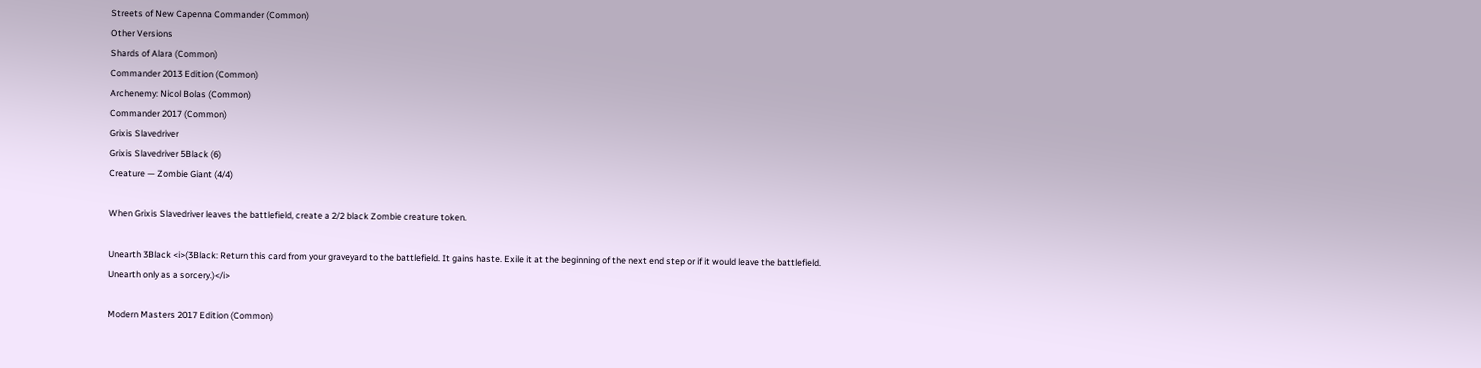Streets of New Capenna Commander (Common)
Other Versions
Shards of Alara (Common)
Commander 2013 Edition (Common)
Archenemy: Nicol Bolas (Common)
Commander 2017 (Common)
Grixis Slavedriver
Grixis Slavedriver 5Black (6)
Creature — Zombie Giant (4/4)

When Grixis Slavedriver leaves the battlefield, create a 2/2 black Zombie creature token.

Unearth 3Black <i>(3Black: Return this card from your graveyard to the battlefield. It gains haste. Exile it at the beginning of the next end step or if it would leave the battlefield. Unearth only as a sorcery.)</i>

Modern Masters 2017 Edition (Common)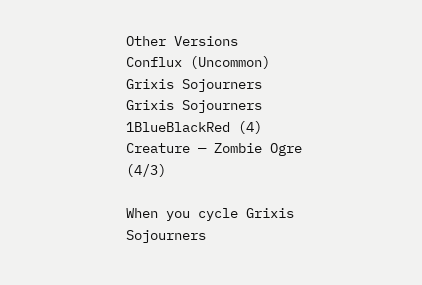Other Versions
Conflux (Uncommon)
Grixis Sojourners
Grixis Sojourners 1BlueBlackRed (4)
Creature — Zombie Ogre (4/3)

When you cycle Grixis Sojourners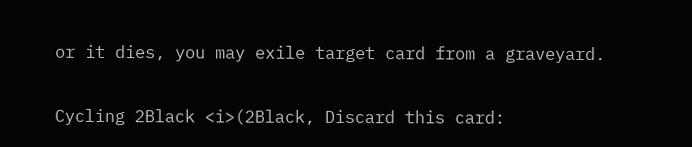or it dies, you may exile target card from a graveyard.

Cycling 2Black <i>(2Black, Discard this card: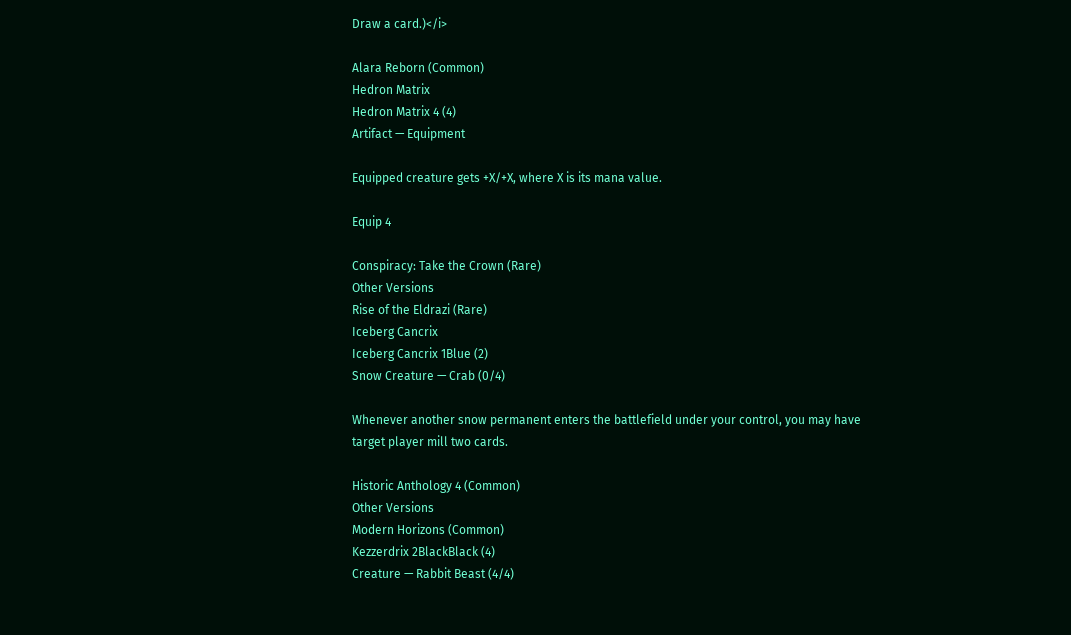Draw a card.)</i>

Alara Reborn (Common)
Hedron Matrix
Hedron Matrix 4 (4)
Artifact — Equipment

Equipped creature gets +X/+X, where X is its mana value.

Equip 4

Conspiracy: Take the Crown (Rare)
Other Versions
Rise of the Eldrazi (Rare)
Iceberg Cancrix
Iceberg Cancrix 1Blue (2)
Snow Creature — Crab (0/4)

Whenever another snow permanent enters the battlefield under your control, you may have target player mill two cards.

Historic Anthology 4 (Common)
Other Versions
Modern Horizons (Common)
Kezzerdrix 2BlackBlack (4)
Creature — Rabbit Beast (4/4)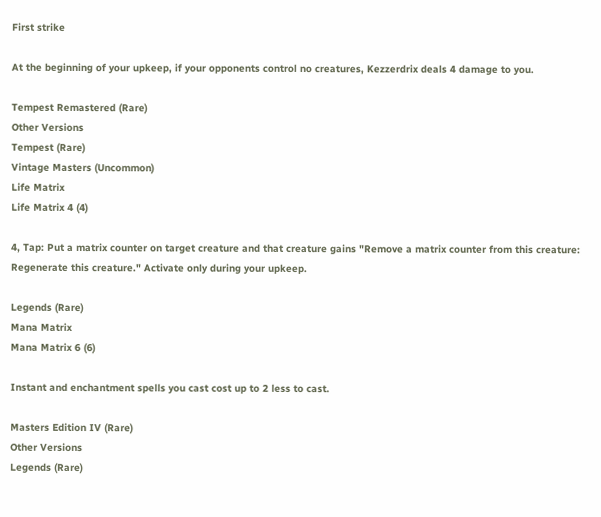First strike

At the beginning of your upkeep, if your opponents control no creatures, Kezzerdrix deals 4 damage to you.

Tempest Remastered (Rare)
Other Versions
Tempest (Rare)
Vintage Masters (Uncommon)
Life Matrix
Life Matrix 4 (4)

4, Tap: Put a matrix counter on target creature and that creature gains "Remove a matrix counter from this creature: Regenerate this creature." Activate only during your upkeep.

Legends (Rare)
Mana Matrix
Mana Matrix 6 (6)

Instant and enchantment spells you cast cost up to 2 less to cast.

Masters Edition IV (Rare)
Other Versions
Legends (Rare)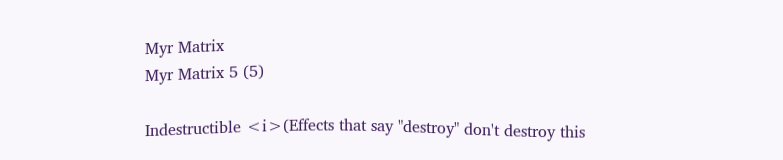Myr Matrix
Myr Matrix 5 (5)

Indestructible <i>(Effects that say "destroy" don't destroy this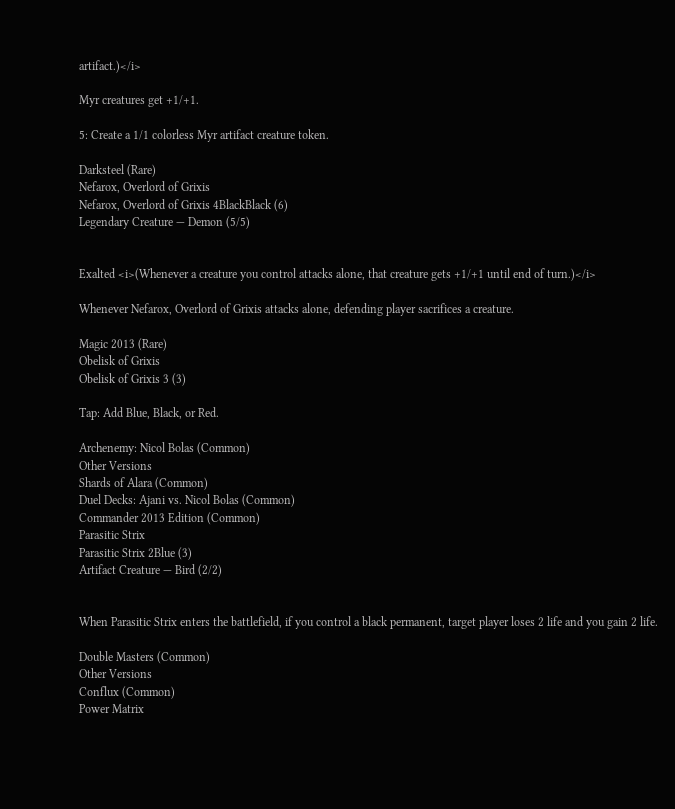artifact.)</i>

Myr creatures get +1/+1.

5: Create a 1/1 colorless Myr artifact creature token.

Darksteel (Rare)
Nefarox, Overlord of Grixis
Nefarox, Overlord of Grixis 4BlackBlack (6)
Legendary Creature — Demon (5/5)


Exalted <i>(Whenever a creature you control attacks alone, that creature gets +1/+1 until end of turn.)</i>

Whenever Nefarox, Overlord of Grixis attacks alone, defending player sacrifices a creature.

Magic 2013 (Rare)
Obelisk of Grixis
Obelisk of Grixis 3 (3)

Tap: Add Blue, Black, or Red.

Archenemy: Nicol Bolas (Common)
Other Versions
Shards of Alara (Common)
Duel Decks: Ajani vs. Nicol Bolas (Common)
Commander 2013 Edition (Common)
Parasitic Strix
Parasitic Strix 2Blue (3)
Artifact Creature — Bird (2/2)


When Parasitic Strix enters the battlefield, if you control a black permanent, target player loses 2 life and you gain 2 life.

Double Masters (Common)
Other Versions
Conflux (Common)
Power Matrix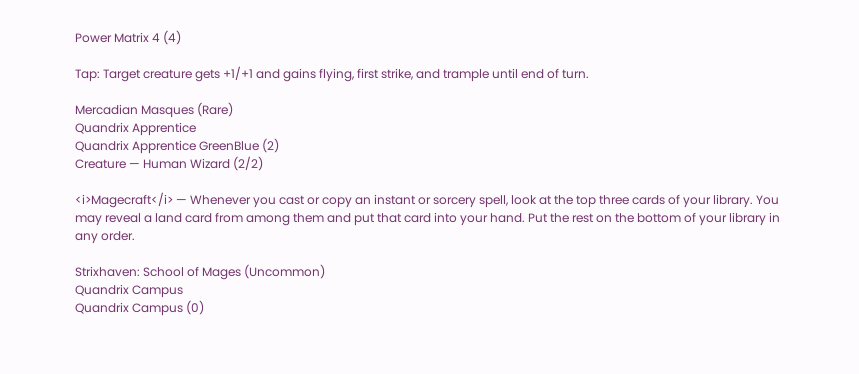Power Matrix 4 (4)

Tap: Target creature gets +1/+1 and gains flying, first strike, and trample until end of turn.

Mercadian Masques (Rare)
Quandrix Apprentice
Quandrix Apprentice GreenBlue (2)
Creature — Human Wizard (2/2)

<i>Magecraft</i> — Whenever you cast or copy an instant or sorcery spell, look at the top three cards of your library. You may reveal a land card from among them and put that card into your hand. Put the rest on the bottom of your library in any order.

Strixhaven: School of Mages (Uncommon)
Quandrix Campus
Quandrix Campus (0)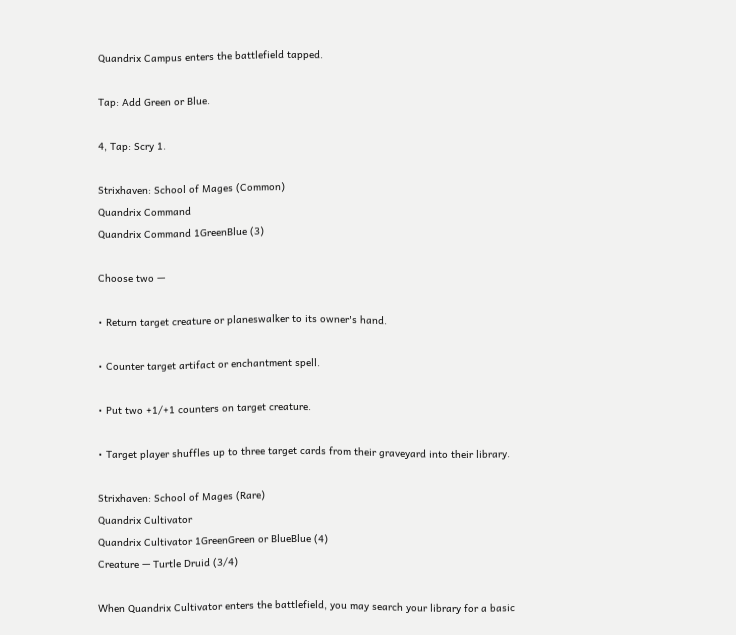Quandrix Campus enters the battlefield tapped.

Tap: Add Green or Blue.

4, Tap: Scry 1.

Strixhaven: School of Mages (Common)
Quandrix Command
Quandrix Command 1GreenBlue (3)

Choose two —

• Return target creature or planeswalker to its owner's hand.

• Counter target artifact or enchantment spell.

• Put two +1/+1 counters on target creature.

• Target player shuffles up to three target cards from their graveyard into their library.

Strixhaven: School of Mages (Rare)
Quandrix Cultivator
Quandrix Cultivator 1GreenGreen or BlueBlue (4)
Creature — Turtle Druid (3/4)

When Quandrix Cultivator enters the battlefield, you may search your library for a basic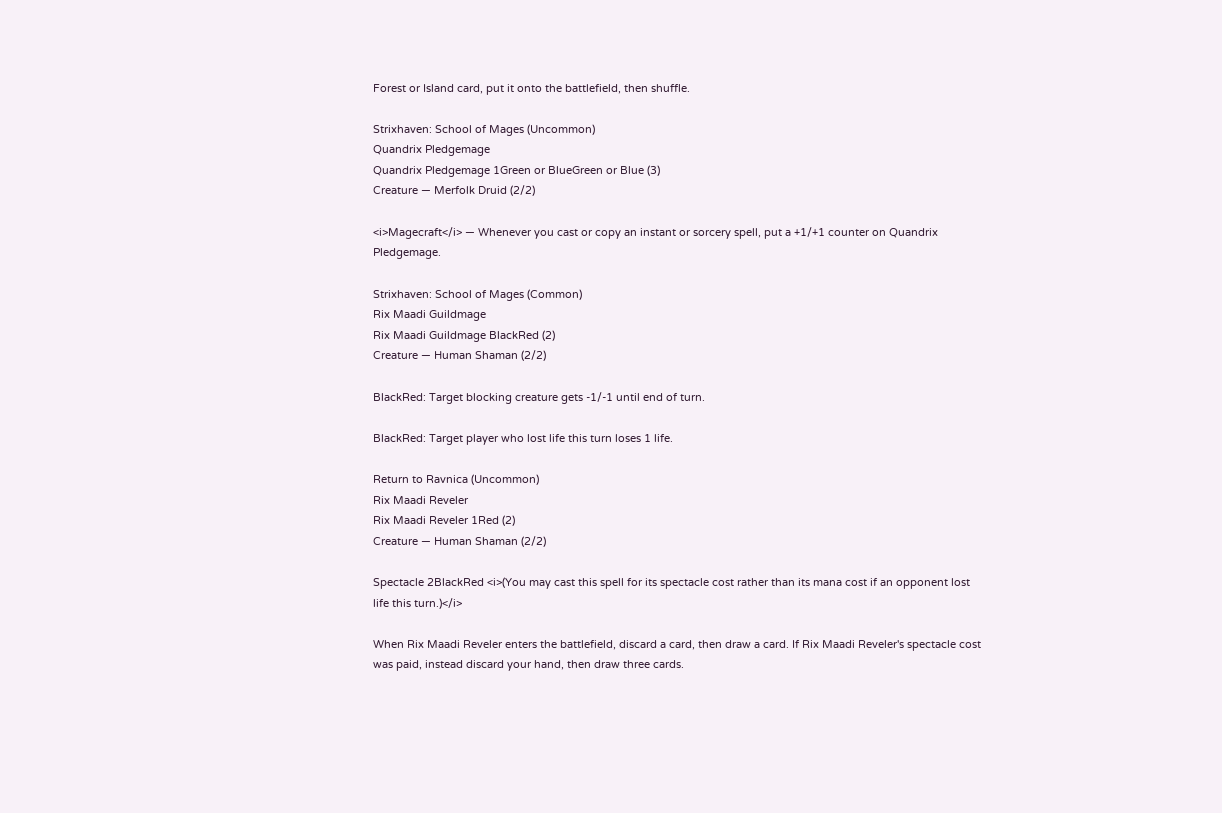Forest or Island card, put it onto the battlefield, then shuffle.

Strixhaven: School of Mages (Uncommon)
Quandrix Pledgemage
Quandrix Pledgemage 1Green or BlueGreen or Blue (3)
Creature — Merfolk Druid (2/2)

<i>Magecraft</i> — Whenever you cast or copy an instant or sorcery spell, put a +1/+1 counter on Quandrix Pledgemage.

Strixhaven: School of Mages (Common)
Rix Maadi Guildmage
Rix Maadi Guildmage BlackRed (2)
Creature — Human Shaman (2/2)

BlackRed: Target blocking creature gets -1/-1 until end of turn.

BlackRed: Target player who lost life this turn loses 1 life.

Return to Ravnica (Uncommon)
Rix Maadi Reveler
Rix Maadi Reveler 1Red (2)
Creature — Human Shaman (2/2)

Spectacle 2BlackRed <i>(You may cast this spell for its spectacle cost rather than its mana cost if an opponent lost life this turn.)</i>

When Rix Maadi Reveler enters the battlefield, discard a card, then draw a card. If Rix Maadi Reveler's spectacle cost was paid, instead discard your hand, then draw three cards.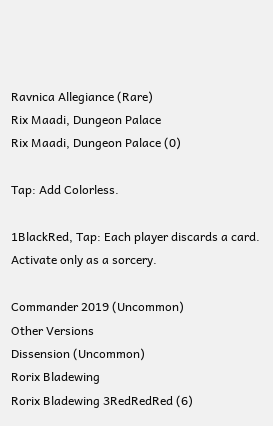Ravnica Allegiance (Rare)
Rix Maadi, Dungeon Palace
Rix Maadi, Dungeon Palace (0)

Tap: Add Colorless.

1BlackRed, Tap: Each player discards a card. Activate only as a sorcery.

Commander 2019 (Uncommon)
Other Versions
Dissension (Uncommon)
Rorix Bladewing
Rorix Bladewing 3RedRedRed (6)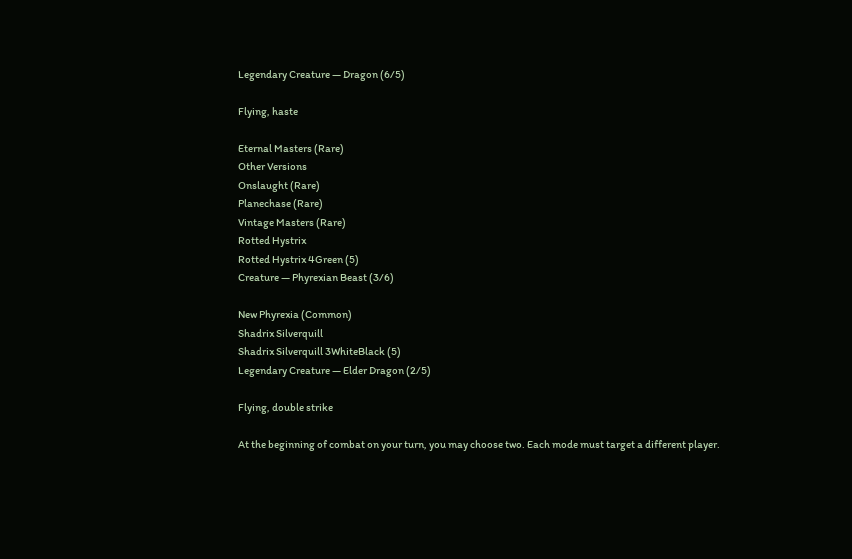Legendary Creature — Dragon (6/5)

Flying, haste

Eternal Masters (Rare)
Other Versions
Onslaught (Rare)
Planechase (Rare)
Vintage Masters (Rare)
Rotted Hystrix
Rotted Hystrix 4Green (5)
Creature — Phyrexian Beast (3/6)

New Phyrexia (Common)
Shadrix Silverquill
Shadrix Silverquill 3WhiteBlack (5)
Legendary Creature — Elder Dragon (2/5)

Flying, double strike

At the beginning of combat on your turn, you may choose two. Each mode must target a different player.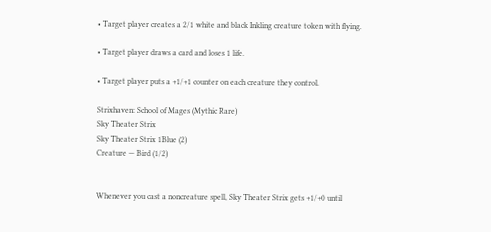• Target player creates a 2/1 white and black Inkling creature token with flying.

• Target player draws a card and loses 1 life.

• Target player puts a +1/+1 counter on each creature they control.

Strixhaven: School of Mages (Mythic Rare)
Sky Theater Strix
Sky Theater Strix 1Blue (2)
Creature — Bird (1/2)


Whenever you cast a noncreature spell, Sky Theater Strix gets +1/+0 until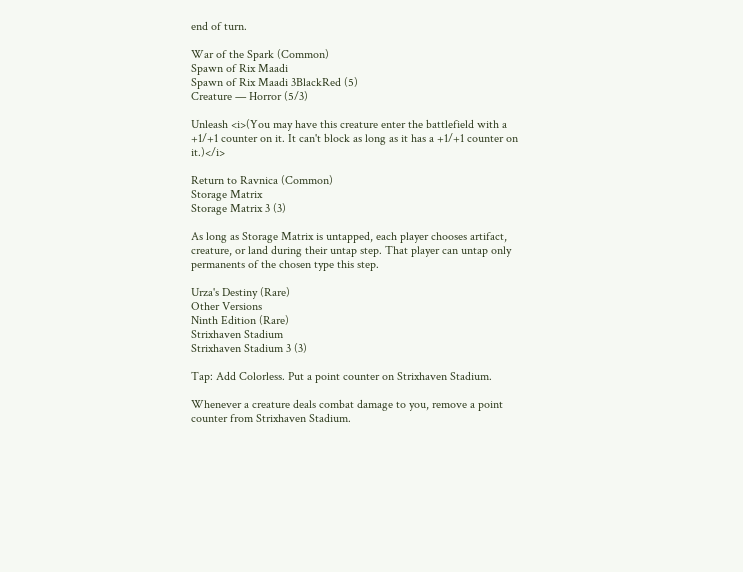end of turn.

War of the Spark (Common)
Spawn of Rix Maadi
Spawn of Rix Maadi 3BlackRed (5)
Creature — Horror (5/3)

Unleash <i>(You may have this creature enter the battlefield with a +1/+1 counter on it. It can't block as long as it has a +1/+1 counter on it.)</i>

Return to Ravnica (Common)
Storage Matrix
Storage Matrix 3 (3)

As long as Storage Matrix is untapped, each player chooses artifact, creature, or land during their untap step. That player can untap only permanents of the chosen type this step.

Urza's Destiny (Rare)
Other Versions
Ninth Edition (Rare)
Strixhaven Stadium
Strixhaven Stadium 3 (3)

Tap: Add Colorless. Put a point counter on Strixhaven Stadium.

Whenever a creature deals combat damage to you, remove a point counter from Strixhaven Stadium.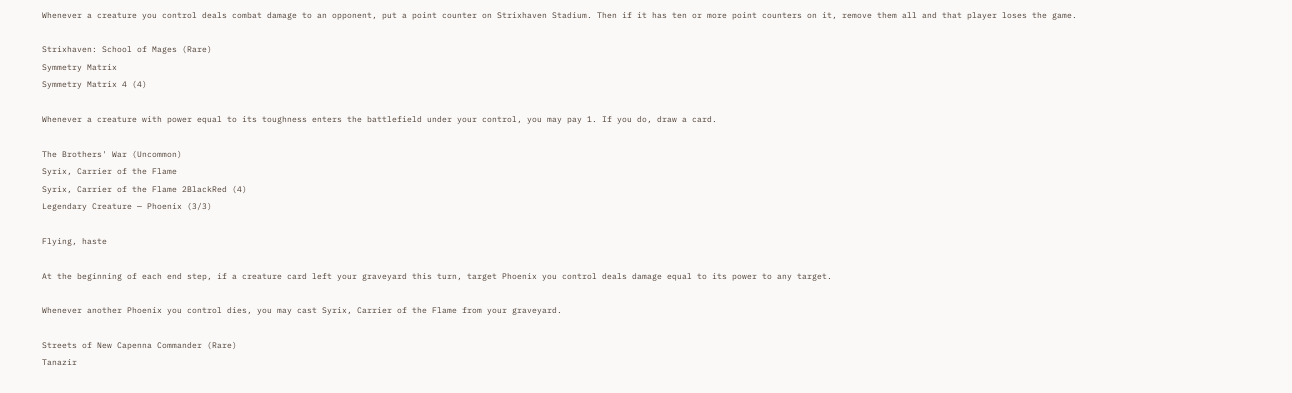Whenever a creature you control deals combat damage to an opponent, put a point counter on Strixhaven Stadium. Then if it has ten or more point counters on it, remove them all and that player loses the game.

Strixhaven: School of Mages (Rare)
Symmetry Matrix
Symmetry Matrix 4 (4)

Whenever a creature with power equal to its toughness enters the battlefield under your control, you may pay 1. If you do, draw a card.

The Brothers' War (Uncommon)
Syrix, Carrier of the Flame
Syrix, Carrier of the Flame 2BlackRed (4)
Legendary Creature — Phoenix (3/3)

Flying, haste

At the beginning of each end step, if a creature card left your graveyard this turn, target Phoenix you control deals damage equal to its power to any target.

Whenever another Phoenix you control dies, you may cast Syrix, Carrier of the Flame from your graveyard.

Streets of New Capenna Commander (Rare)
Tanazir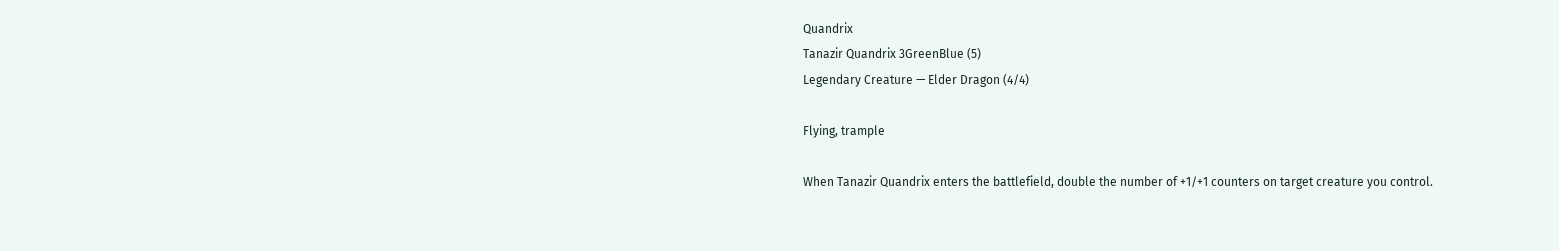Quandrix
Tanazir Quandrix 3GreenBlue (5)
Legendary Creature — Elder Dragon (4/4)

Flying, trample

When Tanazir Quandrix enters the battlefield, double the number of +1/+1 counters on target creature you control.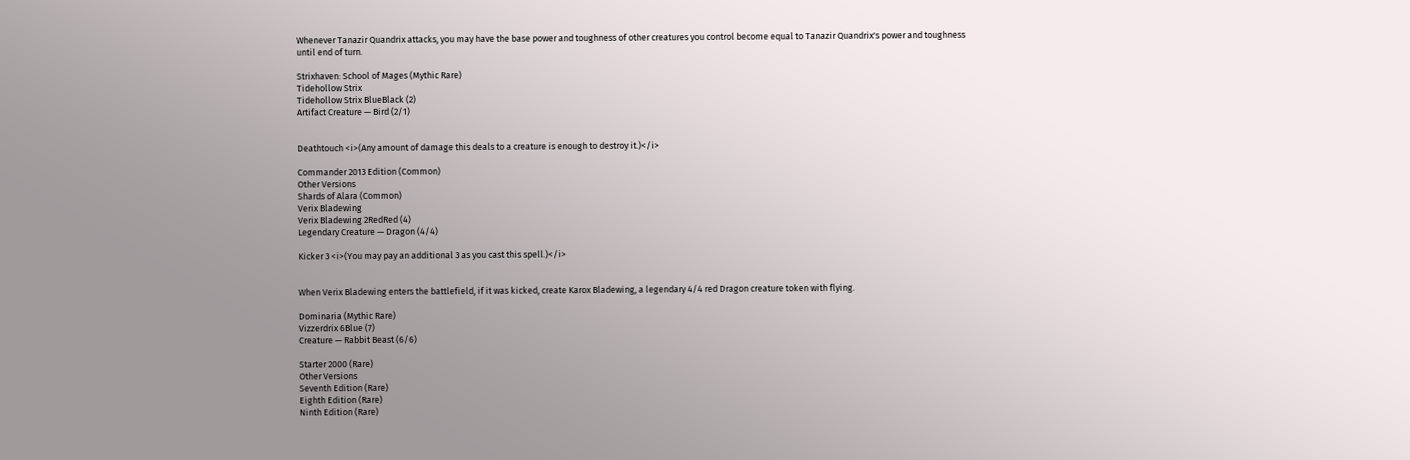Whenever Tanazir Quandrix attacks, you may have the base power and toughness of other creatures you control become equal to Tanazir Quandrix's power and toughness until end of turn.

Strixhaven: School of Mages (Mythic Rare)
Tidehollow Strix
Tidehollow Strix BlueBlack (2)
Artifact Creature — Bird (2/1)


Deathtouch <i>(Any amount of damage this deals to a creature is enough to destroy it.)</i>

Commander 2013 Edition (Common)
Other Versions
Shards of Alara (Common)
Verix Bladewing
Verix Bladewing 2RedRed (4)
Legendary Creature — Dragon (4/4)

Kicker 3 <i>(You may pay an additional 3 as you cast this spell.)</i>


When Verix Bladewing enters the battlefield, if it was kicked, create Karox Bladewing, a legendary 4/4 red Dragon creature token with flying.

Dominaria (Mythic Rare)
Vizzerdrix 6Blue (7)
Creature — Rabbit Beast (6/6)

Starter 2000 (Rare)
Other Versions
Seventh Edition (Rare)
Eighth Edition (Rare)
Ninth Edition (Rare)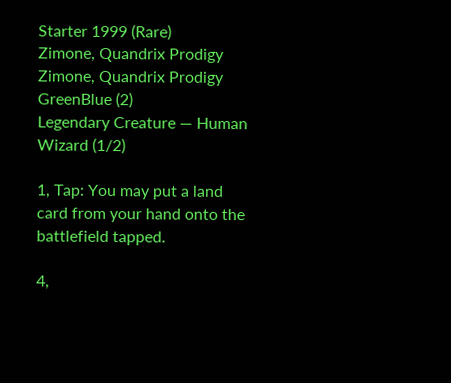Starter 1999 (Rare)
Zimone, Quandrix Prodigy
Zimone, Quandrix Prodigy GreenBlue (2)
Legendary Creature — Human Wizard (1/2)

1, Tap: You may put a land card from your hand onto the battlefield tapped.

4,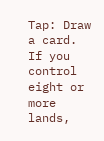Tap: Draw a card. If you control eight or more lands,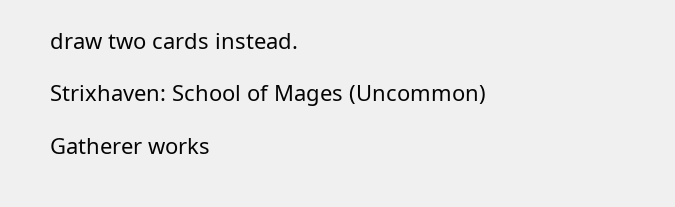draw two cards instead.

Strixhaven: School of Mages (Uncommon)

Gatherer works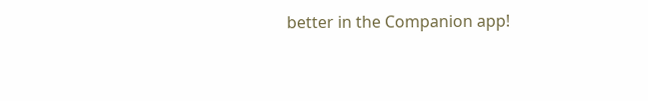better in the Companion app!